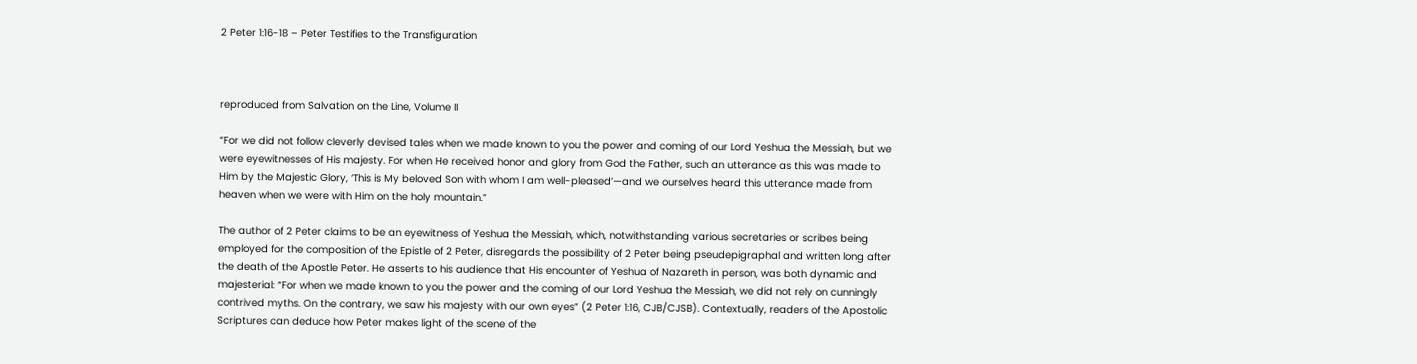2 Peter 1:16-18 – Peter Testifies to the Transfiguration



reproduced from Salvation on the Line, Volume II

“For we did not follow cleverly devised tales when we made known to you the power and coming of our Lord Yeshua the Messiah, but we were eyewitnesses of His majesty. For when He received honor and glory from God the Father, such an utterance as this was made to Him by the Majestic Glory, ‘This is My beloved Son with whom I am well-pleased’—and we ourselves heard this utterance made from heaven when we were with Him on the holy mountain.”

The author of 2 Peter claims to be an eyewitness of Yeshua the Messiah, which, notwithstanding various secretaries or scribes being employed for the composition of the Epistle of 2 Peter, disregards the possibility of 2 Peter being pseudepigraphal and written long after the death of the Apostle Peter. He asserts to his audience that His encounter of Yeshua of Nazareth in person, was both dynamic and majesterial: “For when we made known to you the power and the coming of our Lord Yeshua the Messiah, we did not rely on cunningly contrived myths. On the contrary, we saw his majesty with our own eyes” (2 Peter 1:16, CJB/CJSB). Contextually, readers of the Apostolic Scriptures can deduce how Peter makes light of the scene of the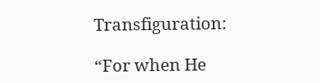Transfiguration:

“For when He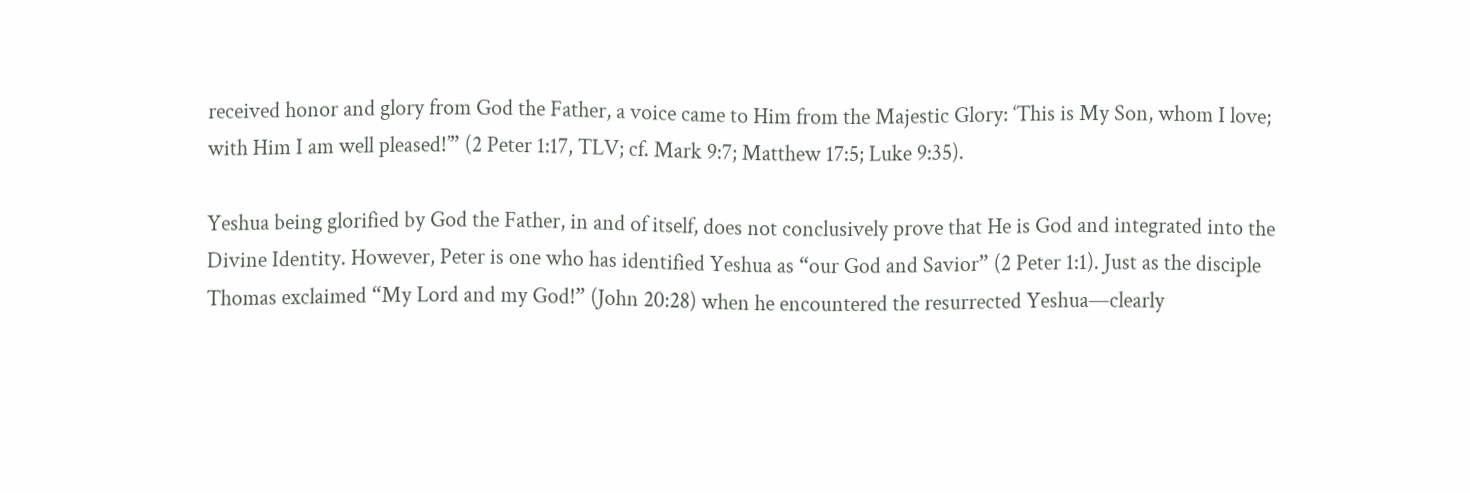received honor and glory from God the Father, a voice came to Him from the Majestic Glory: ‘This is My Son, whom I love; with Him I am well pleased!’” (2 Peter 1:17, TLV; cf. Mark 9:7; Matthew 17:5; Luke 9:35).

Yeshua being glorified by God the Father, in and of itself, does not conclusively prove that He is God and integrated into the Divine Identity. However, Peter is one who has identified Yeshua as “our God and Savior” (2 Peter 1:1). Just as the disciple Thomas exclaimed “My Lord and my God!” (John 20:28) when he encountered the resurrected Yeshua—clearly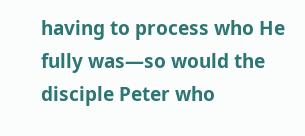having to process who He fully was—so would the disciple Peter who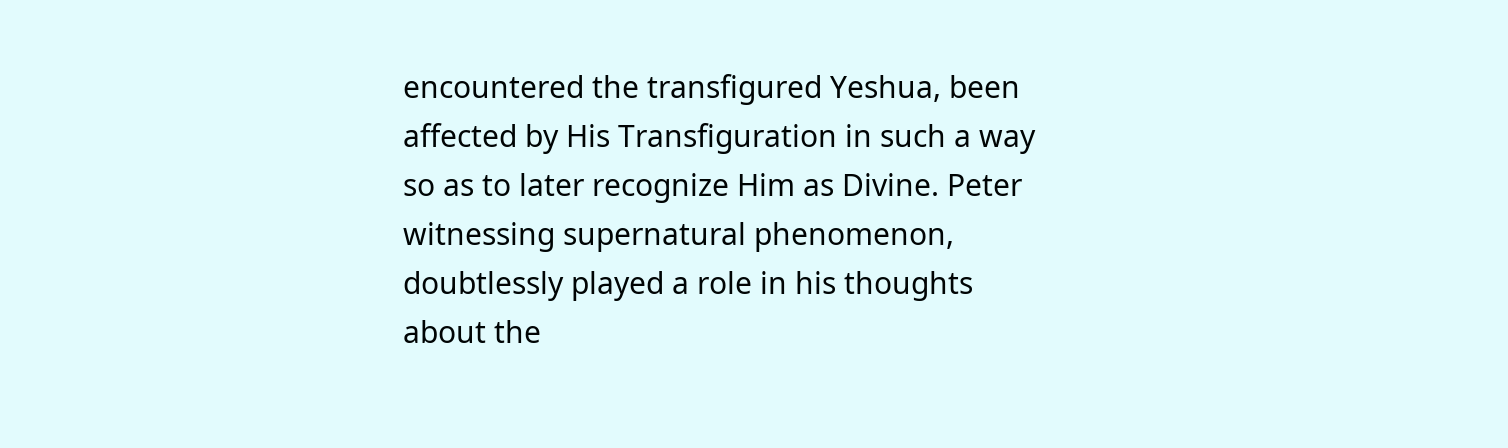encountered the transfigured Yeshua, been affected by His Transfiguration in such a way so as to later recognize Him as Divine. Peter witnessing supernatural phenomenon, doubtlessly played a role in his thoughts about the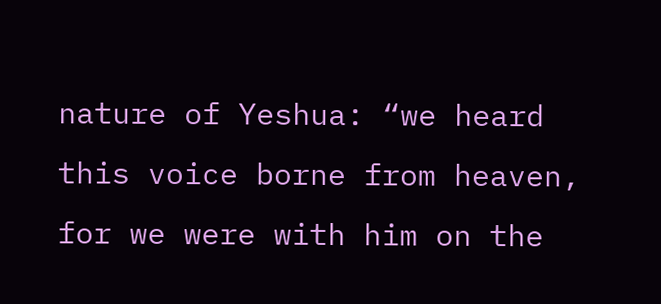nature of Yeshua: “we heard this voice borne from heaven, for we were with him on the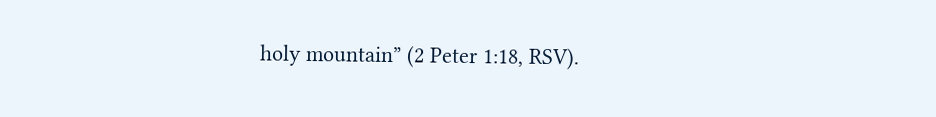holy mountain” (2 Peter 1:18, RSV).